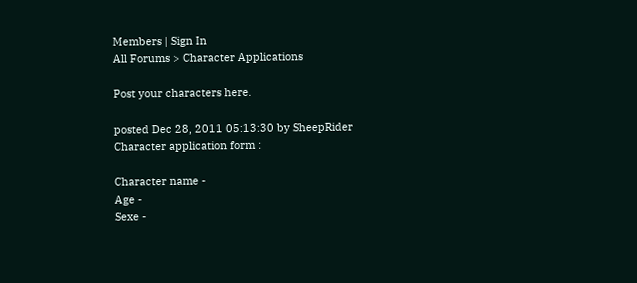Members | Sign In
All Forums > Character Applications

Post your characters here.

posted Dec 28, 2011 05:13:30 by SheepRider
Character application form :

Character name -
Age -
Sexe -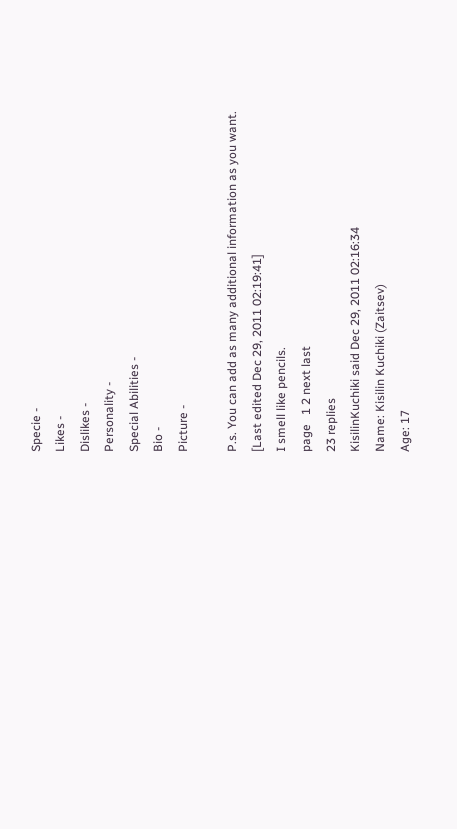Specie -
Likes -
Dislikes -
Personality -
Special Abilities -
Bio -
Picture -

P.s. You can add as many additional information as you want.
[Last edited Dec 29, 2011 02:19:41]
I smell like pencils.
page   1 2 next last
23 replies
KisilinKuchiki said Dec 29, 2011 02:16:34
Name: Kisilin Kuchiki (Zaitsev)
Age: 17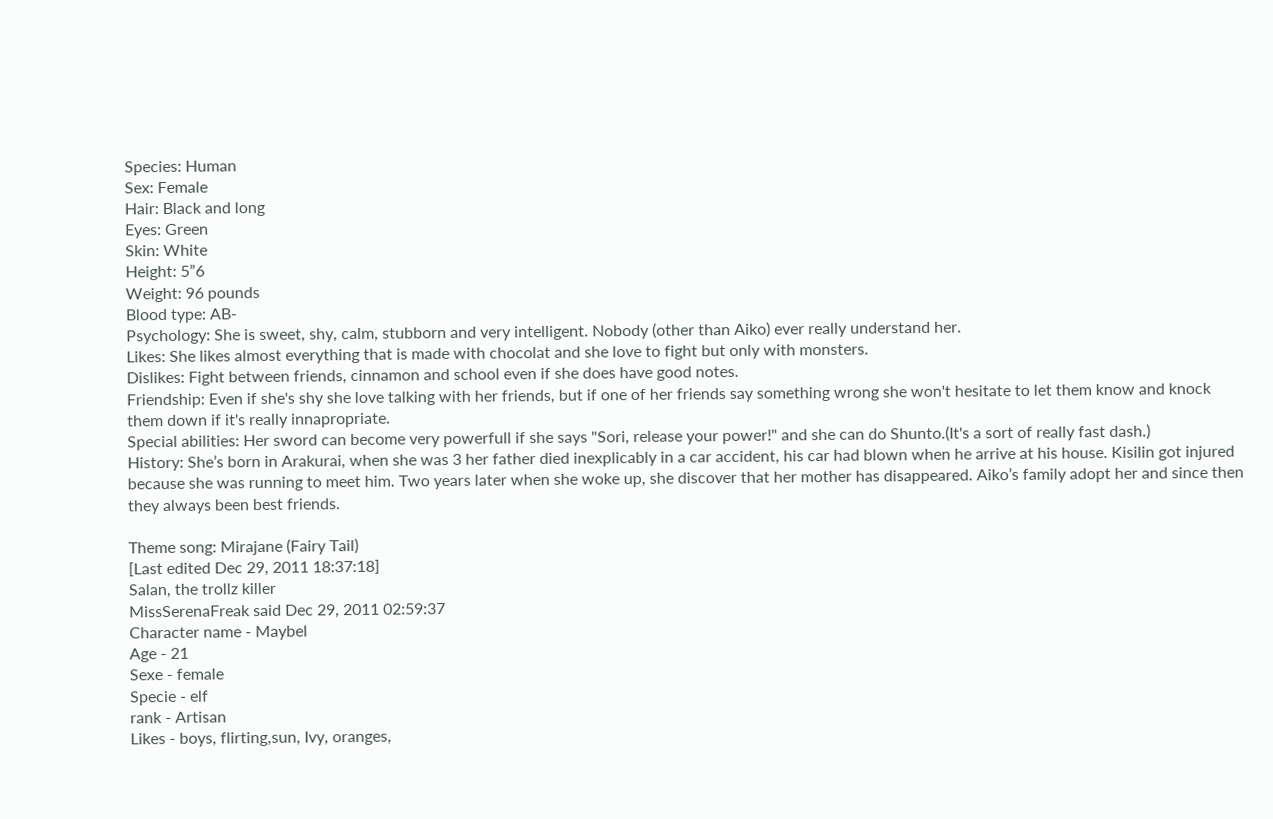Species: Human
Sex: Female
Hair: Black and long
Eyes: Green
Skin: White
Height: 5”6
Weight: 96 pounds
Blood type: AB-
Psychology: She is sweet, shy, calm, stubborn and very intelligent. Nobody (other than Aiko) ever really understand her.
Likes: She likes almost everything that is made with chocolat and she love to fight but only with monsters.
Dislikes: Fight between friends, cinnamon and school even if she does have good notes.
Friendship: Even if she's shy she love talking with her friends, but if one of her friends say something wrong she won't hesitate to let them know and knock them down if it's really innapropriate.
Special abilities: Her sword can become very powerfull if she says "Sori, release your power!" and she can do Shunto.(It's a sort of really fast dash.)
History: She’s born in Arakurai, when she was 3 her father died inexplicably in a car accident, his car had blown when he arrive at his house. Kisilin got injured because she was running to meet him. Two years later when she woke up, she discover that her mother has disappeared. Aiko’s family adopt her and since then they always been best friends.

Theme song: Mirajane (Fairy Tail)
[Last edited Dec 29, 2011 18:37:18]
Salan, the trollz killer
MissSerenaFreak said Dec 29, 2011 02:59:37
Character name - Maybel
Age - 21
Sexe - female
Specie - elf
rank - Artisan
Likes - boys, flirting,sun, Ivy, oranges,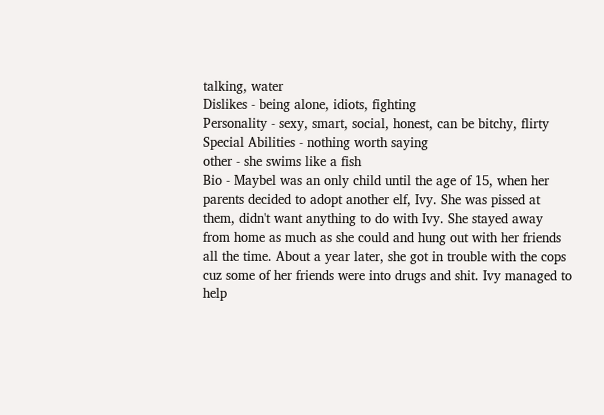talking, water
Dislikes - being alone, idiots, fighting
Personality - sexy, smart, social, honest, can be bitchy, flirty
Special Abilities - nothing worth saying
other - she swims like a fish
Bio - Maybel was an only child until the age of 15, when her parents decided to adopt another elf, Ivy. She was pissed at them, didn't want anything to do with Ivy. She stayed away from home as much as she could and hung out with her friends all the time. About a year later, she got in trouble with the cops cuz some of her friends were into drugs and shit. Ivy managed to help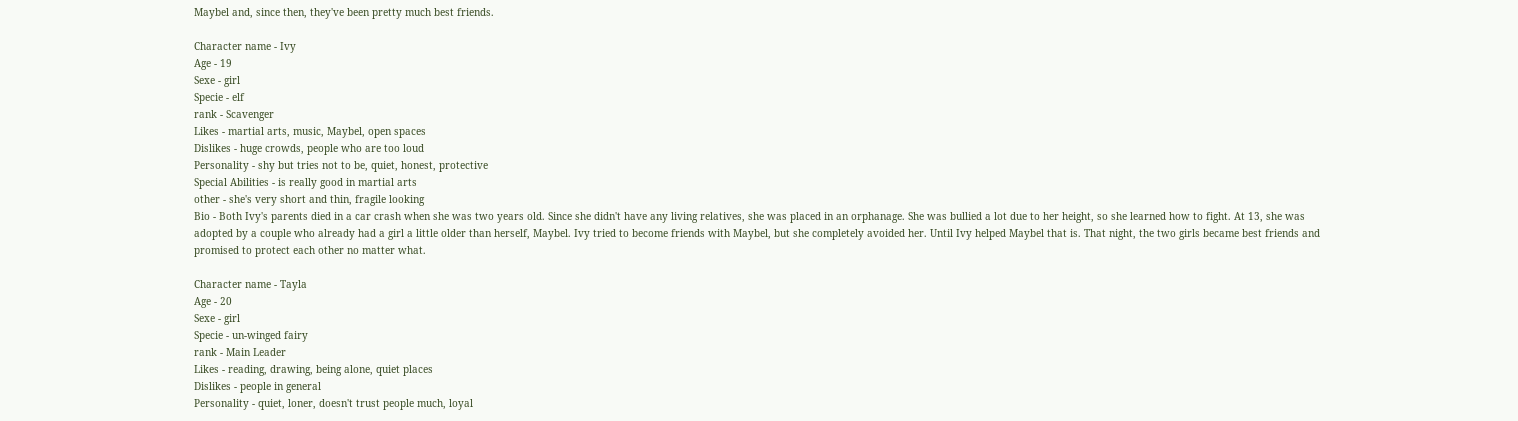Maybel and, since then, they've been pretty much best friends.

Character name - Ivy
Age - 19
Sexe - girl
Specie - elf
rank - Scavenger
Likes - martial arts, music, Maybel, open spaces
Dislikes - huge crowds, people who are too loud
Personality - shy but tries not to be, quiet, honest, protective
Special Abilities - is really good in martial arts
other - she's very short and thin, fragile looking
Bio - Both Ivy's parents died in a car crash when she was two years old. Since she didn't have any living relatives, she was placed in an orphanage. She was bullied a lot due to her height, so she learned how to fight. At 13, she was adopted by a couple who already had a girl a little older than herself, Maybel. Ivy tried to become friends with Maybel, but she completely avoided her. Until Ivy helped Maybel that is. That night, the two girls became best friends and promised to protect each other no matter what.

Character name - Tayla
Age - 20
Sexe - girl
Specie - un-winged fairy
rank - Main Leader
Likes - reading, drawing, being alone, quiet places
Dislikes - people in general
Personality - quiet, loner, doesn't trust people much, loyal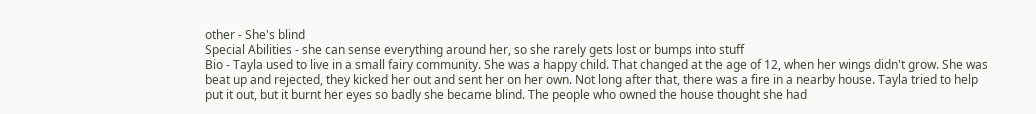other - She's blind
Special Abilities - she can sense everything around her, so she rarely gets lost or bumps into stuff
Bio - Tayla used to live in a small fairy community. She was a happy child. That changed at the age of 12, when her wings didn't grow. She was beat up and rejected, they kicked her out and sent her on her own. Not long after that, there was a fire in a nearby house. Tayla tried to help put it out, but it burnt her eyes so badly she became blind. The people who owned the house thought she had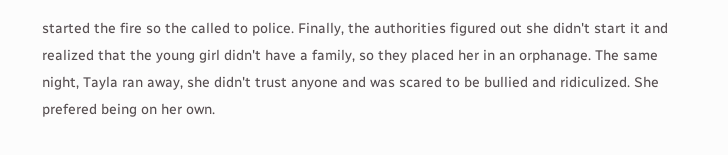started the fire so the called to police. Finally, the authorities figured out she didn't start it and realized that the young girl didn't have a family, so they placed her in an orphanage. The same night, Tayla ran away, she didn't trust anyone and was scared to be bullied and ridiculized. She prefered being on her own.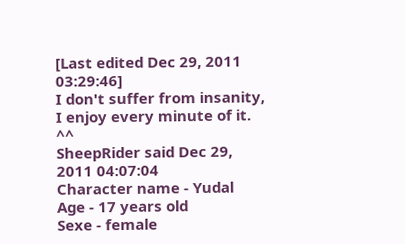[Last edited Dec 29, 2011 03:29:46]
I don't suffer from insanity, I enjoy every minute of it. ^^
SheepRider said Dec 29, 2011 04:07:04
Character name - Yudal
Age - 17 years old
Sexe - female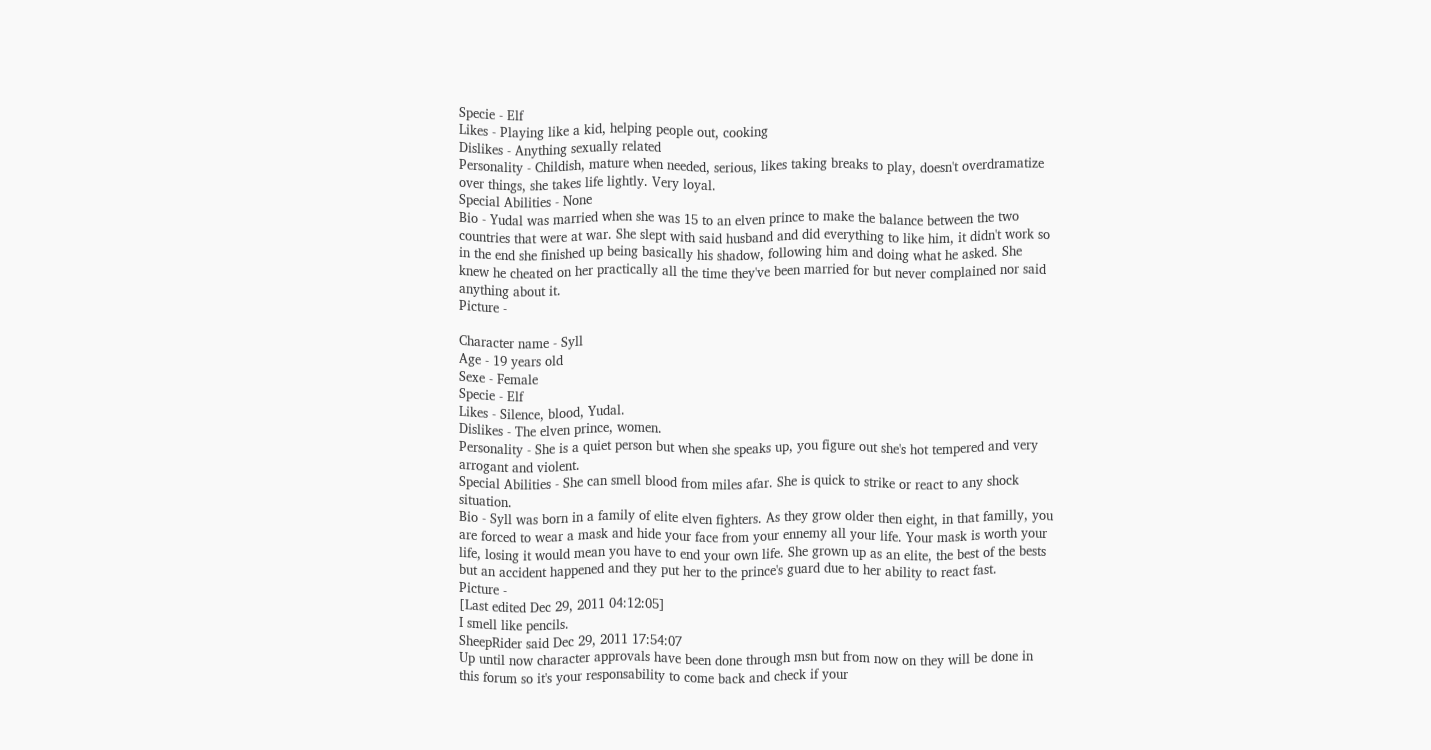Specie - Elf
Likes - Playing like a kid, helping people out, cooking
Dislikes - Anything sexually related
Personality - Childish, mature when needed, serious, likes taking breaks to play, doesn't overdramatize over things, she takes life lightly. Very loyal.
Special Abilities - None
Bio - Yudal was married when she was 15 to an elven prince to make the balance between the two countries that were at war. She slept with said husband and did everything to like him, it didn't work so in the end she finished up being basically his shadow, following him and doing what he asked. She knew he cheated on her practically all the time they've been married for but never complained nor said anything about it.
Picture -

Character name - Syll
Age - 19 years old
Sexe - Female
Specie - Elf
Likes - Silence, blood, Yudal.
Dislikes - The elven prince, women.
Personality - She is a quiet person but when she speaks up, you figure out she's hot tempered and very arrogant and violent.
Special Abilities - She can smell blood from miles afar. She is quick to strike or react to any shock situation.
Bio - Syll was born in a family of elite elven fighters. As they grow older then eight, in that familly, you are forced to wear a mask and hide your face from your ennemy all your life. Your mask is worth your life, losing it would mean you have to end your own life. She grown up as an elite, the best of the bests but an accident happened and they put her to the prince's guard due to her ability to react fast.
Picture -
[Last edited Dec 29, 2011 04:12:05]
I smell like pencils.
SheepRider said Dec 29, 2011 17:54:07
Up until now character approvals have been done through msn but from now on they will be done in this forum so it's your responsability to come back and check if your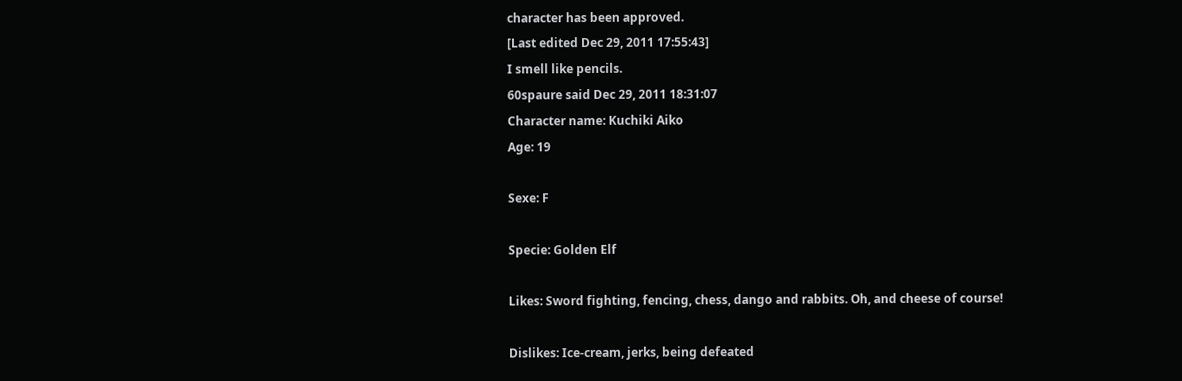character has been approved.
[Last edited Dec 29, 2011 17:55:43]
I smell like pencils.
60spaure said Dec 29, 2011 18:31:07
Character name: Kuchiki Aiko
Age: 19

Sexe: F

Specie: Golden Elf

Likes: Sword fighting, fencing, chess, dango and rabbits. Oh, and cheese of course!

Dislikes: Ice-cream, jerks, being defeated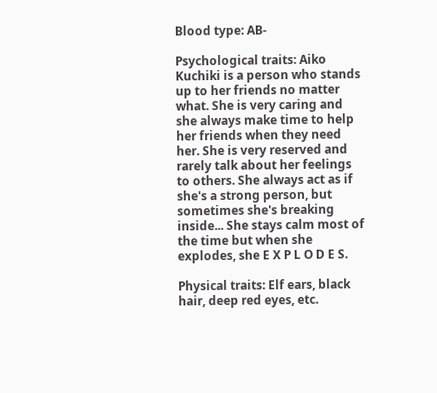Blood type: AB-

Psychological traits: Aiko Kuchiki is a person who stands up to her friends no matter what. She is very caring and she always make time to help her friends when they need her. She is very reserved and rarely talk about her feelings to others. She always act as if she's a strong person, but sometimes she's breaking inside... She stays calm most of the time but when she explodes, she E X P L O D E S.

Physical traits: Elf ears, black hair, deep red eyes, etc.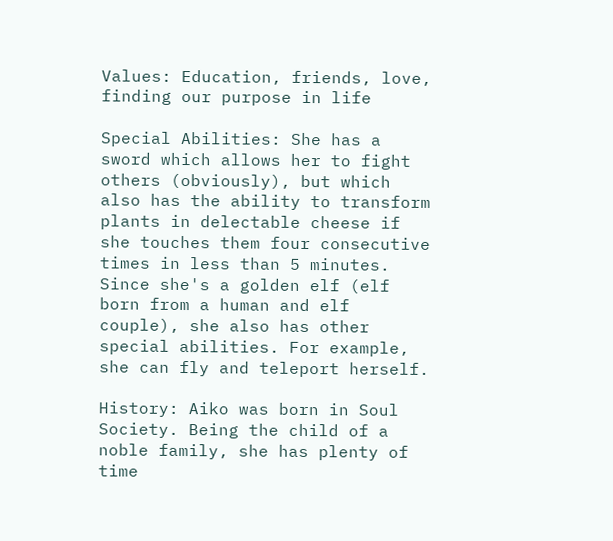Values: Education, friends, love, finding our purpose in life

Special Abilities: She has a sword which allows her to fight others (obviously), but which also has the ability to transform plants in delectable cheese if she touches them four consecutive times in less than 5 minutes. Since she's a golden elf (elf born from a human and elf couple), she also has other special abilities. For example, she can fly and teleport herself.

History: Aiko was born in Soul Society. Being the child of a noble family, she has plenty of time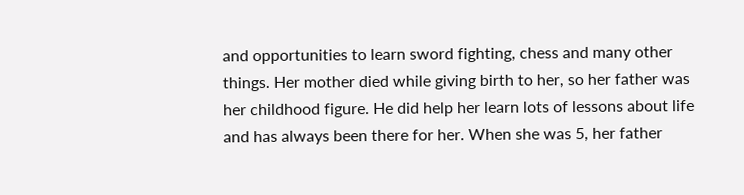and opportunities to learn sword fighting, chess and many other things. Her mother died while giving birth to her, so her father was her childhood figure. He did help her learn lots of lessons about life and has always been there for her. When she was 5, her father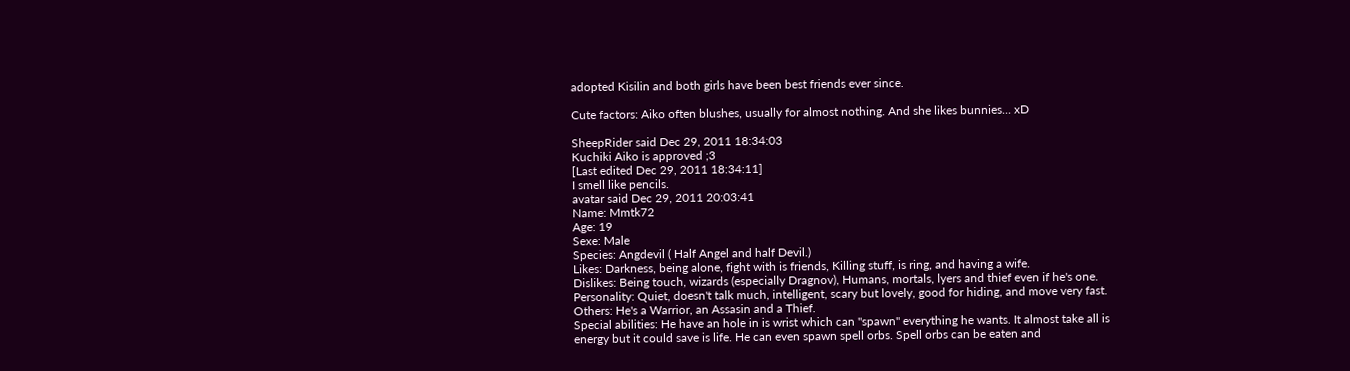adopted Kisilin and both girls have been best friends ever since.

Cute factors: Aiko often blushes, usually for almost nothing. And she likes bunnies... xD

SheepRider said Dec 29, 2011 18:34:03
Kuchiki Aiko is approved ;3
[Last edited Dec 29, 2011 18:34:11]
I smell like pencils.
avatar said Dec 29, 2011 20:03:41
Name: Mmtk72
Age: 19
Sexe: Male
Species: Angdevil ( Half Angel and half Devil.)
Likes: Darkness, being alone, fight with is friends, Killing stuff, is ring, and having a wife.
Dislikes: Being touch, wizards (especially Dragnov), Humans, mortals, lyers and thief even if he's one.
Personality: Quiet, doesn't talk much, intelligent, scary but lovely, good for hiding, and move very fast.
Others: He's a Warrior, an Assasin and a Thief.
Special abilities: He have an hole in is wrist which can "spawn" everything he wants. It almost take all is energy but it could save is life. He can even spawn spell orbs. Spell orbs can be eaten and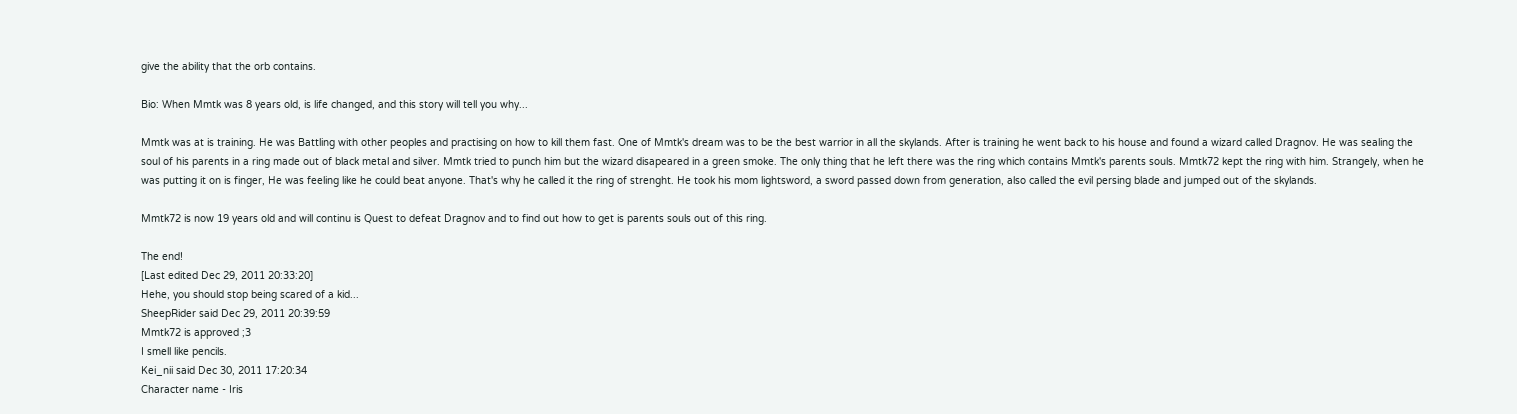give the ability that the orb contains.

Bio: When Mmtk was 8 years old, is life changed, and this story will tell you why...

Mmtk was at is training. He was Battling with other peoples and practising on how to kill them fast. One of Mmtk's dream was to be the best warrior in all the skylands. After is training he went back to his house and found a wizard called Dragnov. He was sealing the soul of his parents in a ring made out of black metal and silver. Mmtk tried to punch him but the wizard disapeared in a green smoke. The only thing that he left there was the ring which contains Mmtk's parents souls. Mmtk72 kept the ring with him. Strangely, when he was putting it on is finger, He was feeling like he could beat anyone. That's why he called it the ring of strenght. He took his mom lightsword, a sword passed down from generation, also called the evil persing blade and jumped out of the skylands.

Mmtk72 is now 19 years old and will continu is Quest to defeat Dragnov and to find out how to get is parents souls out of this ring.

The end!
[Last edited Dec 29, 2011 20:33:20]
Hehe, you should stop being scared of a kid...
SheepRider said Dec 29, 2011 20:39:59
Mmtk72 is approved ;3
I smell like pencils.
Kei_nii said Dec 30, 2011 17:20:34
Character name - Iris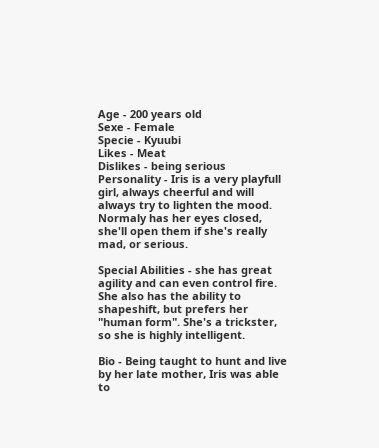Age - 200 years old
Sexe - Female
Specie - Kyuubi
Likes - Meat
Dislikes - being serious
Personality - Iris is a very playfull girl, always cheerful and will always try to lighten the mood. Normaly has her eyes closed, she'll open them if she's really mad, or serious.

Special Abilities - she has great agility and can even control fire. She also has the ability to shapeshift, but prefers her "human form". She's a trickster, so she is highly intelligent.

Bio - Being taught to hunt and live by her late mother, Iris was able to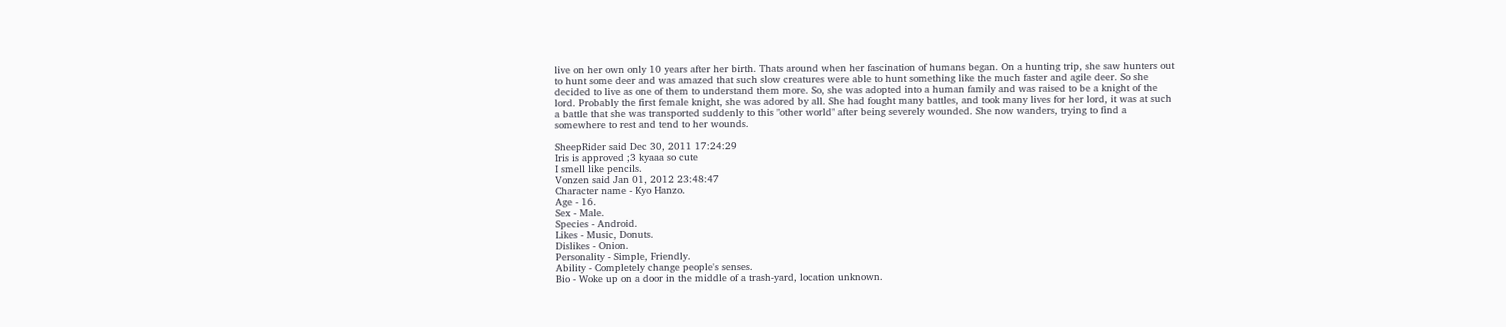live on her own only 10 years after her birth. Thats around when her fascination of humans began. On a hunting trip, she saw hunters out to hunt some deer and was amazed that such slow creatures were able to hunt something like the much faster and agile deer. So she decided to live as one of them to understand them more. So, she was adopted into a human family and was raised to be a knight of the lord. Probably the first female knight, she was adored by all. She had fought many battles, and took many lives for her lord, it was at such a battle that she was transported suddenly to this "other world" after being severely wounded. She now wanders, trying to find a somewhere to rest and tend to her wounds.

SheepRider said Dec 30, 2011 17:24:29
Iris is approved ;3 kyaaa so cute
I smell like pencils.
Vonzen said Jan 01, 2012 23:48:47
Character name - Kyo Hanzo.
Age - 16.
Sex - Male.
Species - Android.
Likes - Music, Donuts.
Dislikes - Onion.
Personality - Simple, Friendly.
Ability - Completely change people's senses.
Bio - Woke up on a door in the middle of a trash-yard, location unknown.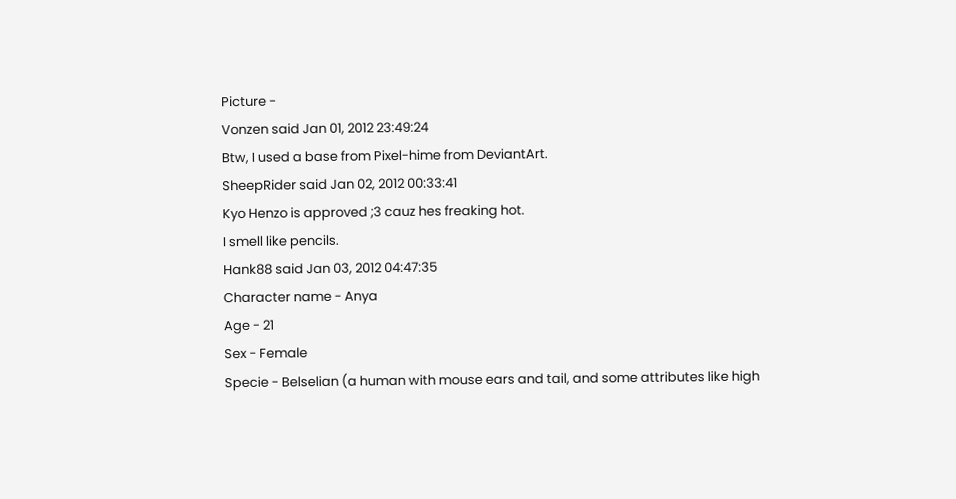Picture -
Vonzen said Jan 01, 2012 23:49:24
Btw, I used a base from Pixel-hime from DeviantArt.
SheepRider said Jan 02, 2012 00:33:41
Kyo Henzo is approved ;3 cauz hes freaking hot.
I smell like pencils.
Hank88 said Jan 03, 2012 04:47:35
Character name - Anya
Age - 21
Sex - Female
Specie - Belselian (a human with mouse ears and tail, and some attributes like high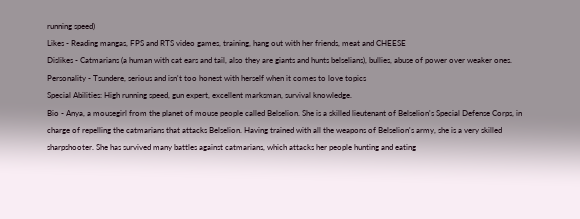running speed)
Likes - Reading mangas, FPS and RTS video games, training, hang out with her friends, meat and CHEESE
Dislikes - Catmarians (a human with cat ears and tail, also they are giants and hunts belselians), bullies, abuse of power over weaker ones.
Personality - Tsundere, serious and isn't too honest with herself when it comes to love topics
Special Abilities: High running speed, gun expert, excellent marksman, survival knowledge.
Bio - Anya, a mousegirl from the planet of mouse people called Belselion. She is a skilled lieutenant of Belselion's Special Defense Corps, in charge of repelling the catmarians that attacks Belselion. Having trained with all the weapons of Belselion's army, she is a very skilled sharpshooter. She has survived many battles against catmarians, which attacks her people hunting and eating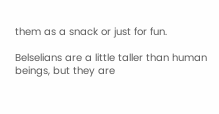them as a snack or just for fun.

Belselians are a little taller than human beings, but they are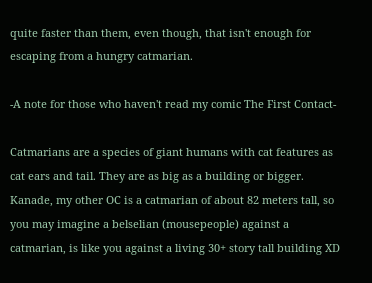quite faster than them, even though, that isn't enough for escaping from a hungry catmarian.

-A note for those who haven't read my comic The First Contact-

Catmarians are a species of giant humans with cat features as cat ears and tail. They are as big as a building or bigger. Kanade, my other OC is a catmarian of about 82 meters tall, so you may imagine a belselian (mousepeople) against a catmarian, is like you against a living 30+ story tall building XD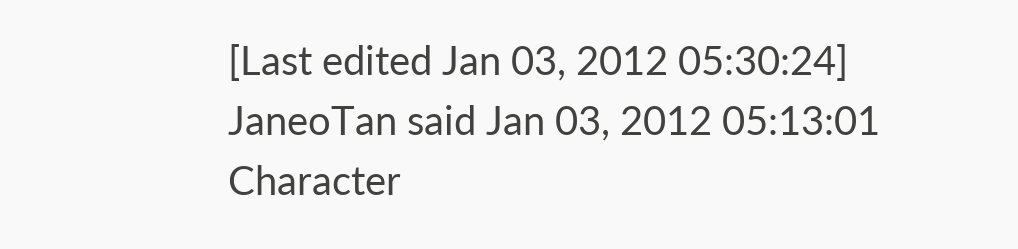[Last edited Jan 03, 2012 05:30:24]
JaneoTan said Jan 03, 2012 05:13:01
Character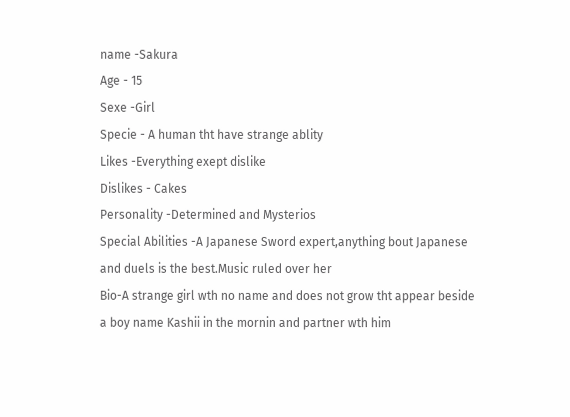name -Sakura
Age - 15
Sexe -Girl
Specie - A human tht have strange ablity
Likes -Everything exept dislike
Dislikes - Cakes
Personality -Determined and Mysterios
Special Abilities -A Japanese Sword expert,anything bout Japanese and duels is the best.Music ruled over her
Bio-A strange girl wth no name and does not grow tht appear beside a boy name Kashii in the mornin and partner wth him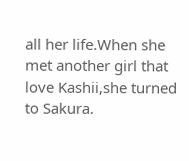all her life.When she met another girl that love Kashii,she turned to Sakura.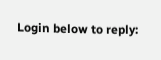Login below to reply: